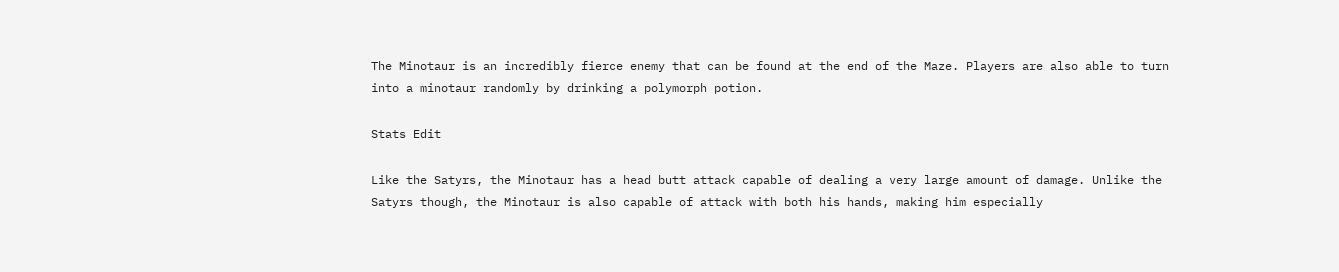The Minotaur is an incredibly fierce enemy that can be found at the end of the Maze. Players are also able to turn into a minotaur randomly by drinking a polymorph potion.

Stats Edit

Like the Satyrs, the Minotaur has a head butt attack capable of dealing a very large amount of damage. Unlike the Satyrs though, the Minotaur is also capable of attack with both his hands, making him especially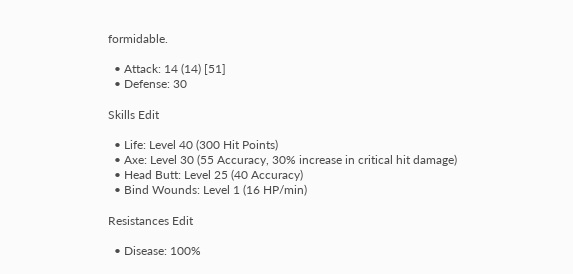formidable.

  • Attack: 14 (14) [51]
  • Defense: 30

Skills Edit

  • Life: Level 40 (300 Hit Points)
  • Axe: Level 30 (55 Accuracy, 30% increase in critical hit damage)
  • Head Butt: Level 25 (40 Accuracy)
  • Bind Wounds: Level 1 (16 HP/min)

Resistances Edit

  • Disease: 100%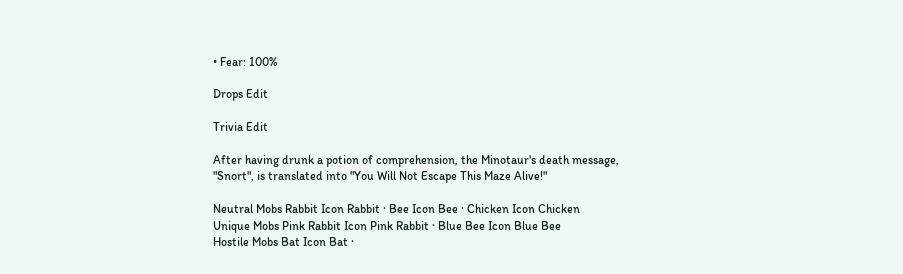• Fear: 100%

Drops Edit

Trivia Edit

After having drunk a potion of comprehension, the Minotaur's death message, "Snort", is translated into "You Will Not Escape This Maze Alive!"

Neutral Mobs Rabbit Icon Rabbit · Bee Icon Bee · Chicken Icon Chicken
Unique Mobs Pink Rabbit Icon Pink Rabbit · Blue Bee Icon Blue Bee
Hostile Mobs Bat Icon Bat ·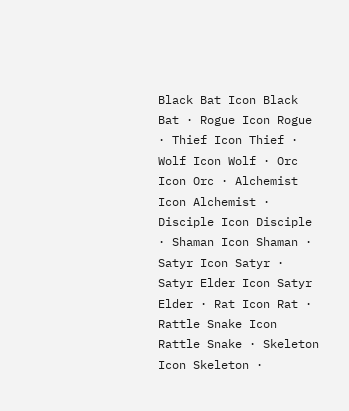Black Bat Icon Black Bat · Rogue Icon Rogue · Thief Icon Thief · Wolf Icon Wolf · Orc Icon Orc · Alchemist Icon Alchemist · Disciple Icon Disciple · Shaman Icon Shaman · Satyr Icon Satyr · Satyr Elder Icon Satyr Elder · Rat Icon Rat · Rattle Snake Icon Rattle Snake · Skeleton Icon Skeleton ·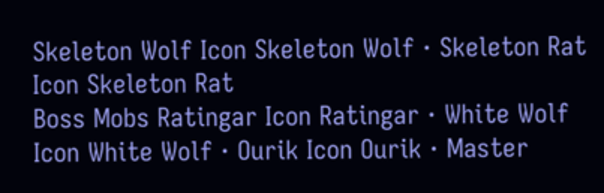Skeleton Wolf Icon Skeleton Wolf · Skeleton Rat Icon Skeleton Rat
Boss Mobs Ratingar Icon Ratingar · White Wolf Icon White Wolf · Ourik Icon Ourik · Master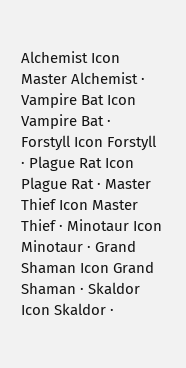Alchemist Icon Master Alchemist · Vampire Bat Icon Vampire Bat · Forstyll Icon Forstyll · Plague Rat Icon Plague Rat · Master Thief Icon Master Thief · Minotaur Icon Minotaur · Grand Shaman Icon Grand Shaman · Skaldor Icon Skaldor ·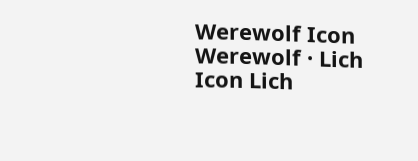Werewolf Icon Werewolf · Lich Icon Lich